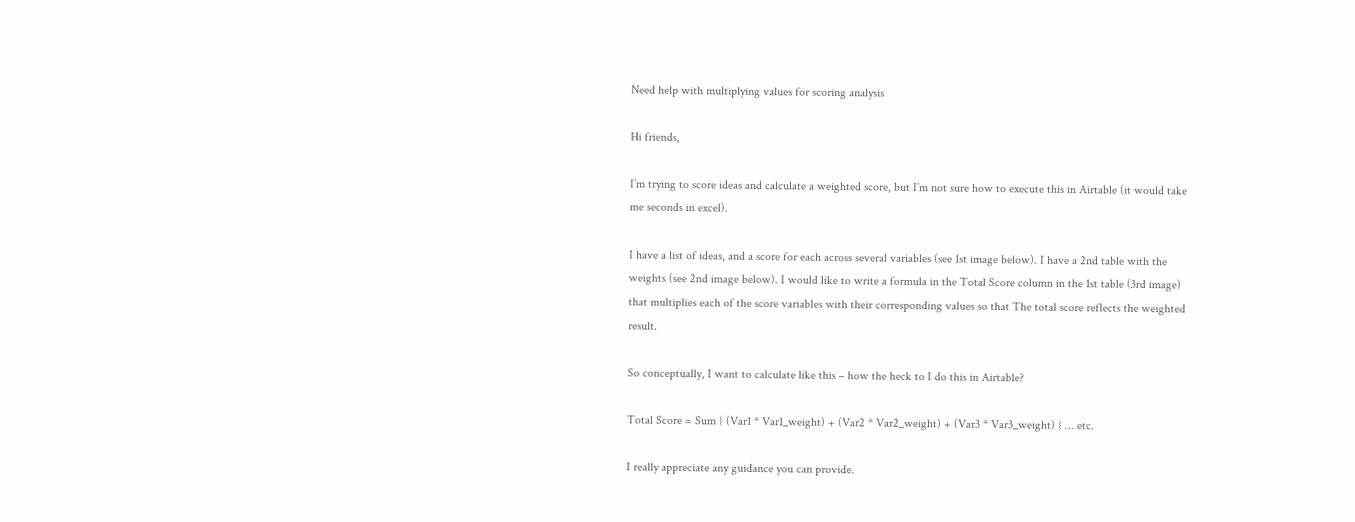Need help with multiplying values for scoring analysis

Hi friends,

I’m trying to score ideas and calculate a weighted score, but I’m not sure how to execute this in Airtable (it would take me seconds in excel).

I have a list of ideas, and a score for each across several variables (see 1st image below). I have a 2nd table with the weights (see 2nd image below). I would like to write a formula in the Total Score column in the 1st table (3rd image) that multiplies each of the score variables with their corresponding values so that The total score reflects the weighted result.

So conceptually, I want to calculate like this – how the heck to I do this in Airtable?

Total Score = Sum { (Var1 * Var1_weight) + (Var2 * Var2_weight) + (Var3 * Var3_weight) } … etc.

I really appreciate any guidance you can provide.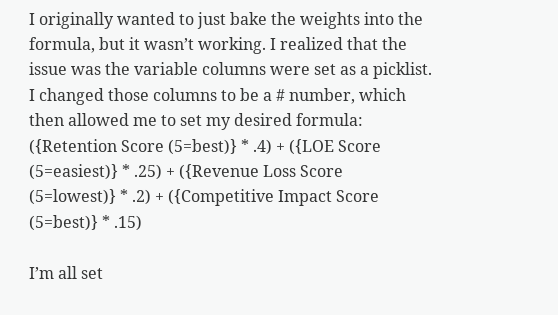I originally wanted to just bake the weights into the formula, but it wasn’t working. I realized that the issue was the variable columns were set as a picklist. I changed those columns to be a # number, which then allowed me to set my desired formula: ({Retention Score (5=best)} * .4) + ({LOE Score (5=easiest)} * .25) + ({Revenue Loss Score (5=lowest)} * .2) + ({Competitive Impact Score (5=best)} * .15)

I’m all set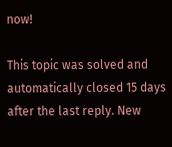now!

This topic was solved and automatically closed 15 days after the last reply. New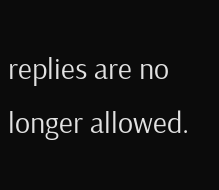replies are no longer allowed.